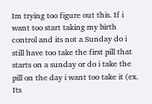Im trying too figure out this. If i want too start taking my birth control and its not a Sunday do i still have too take the first pill that starts on a sunday or do i take the pill on the day i want too take it (ex. Its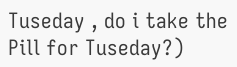Tuseday , do i take the Pill for Tuseday?)